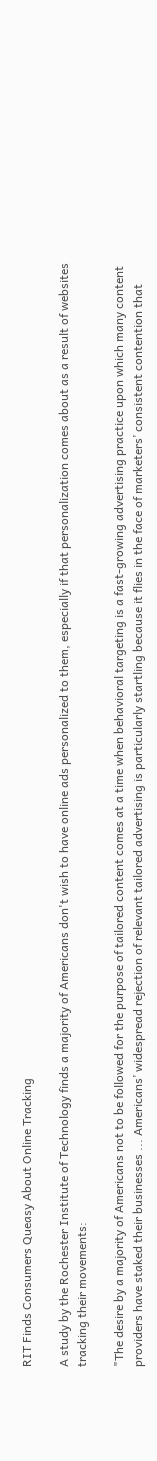RIT Finds Consumers Queasy About Online Tracking

A study by the Rochester Institute of Technology finds a majority of Americans don't wish to have online ads personalized to them, especially if that personalization comes about as a result of websites tracking their movements:

"The desire by a majority of Americans not to be followed for the purpose of tailored content comes at a time when behavioral targeting is a fast-growing advertising practice upon which many content providers have staked their businesses ... Americans’ widespread rejection of relevant tailored advertising is particularly startling because it flies in the face of marketers’ consistent contention that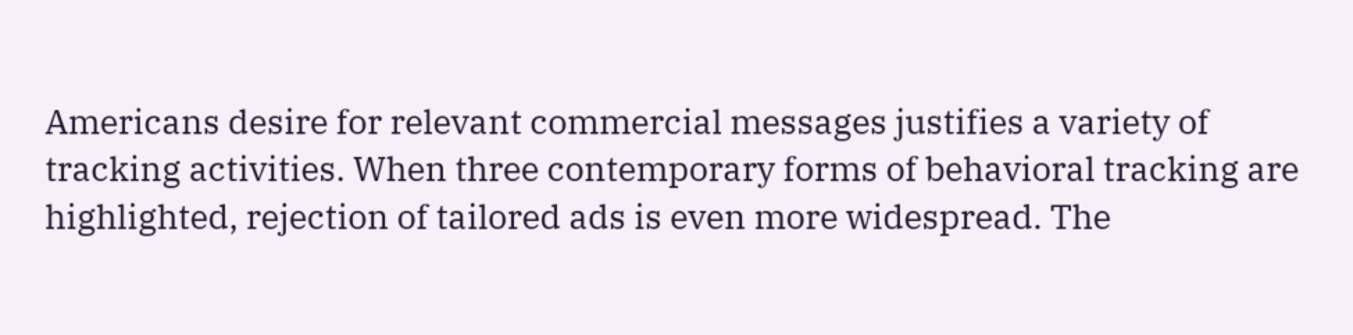Americans desire for relevant commercial messages justifies a variety of tracking activities. When three contemporary forms of behavioral tracking are highlighted, rejection of tailored ads is even more widespread. The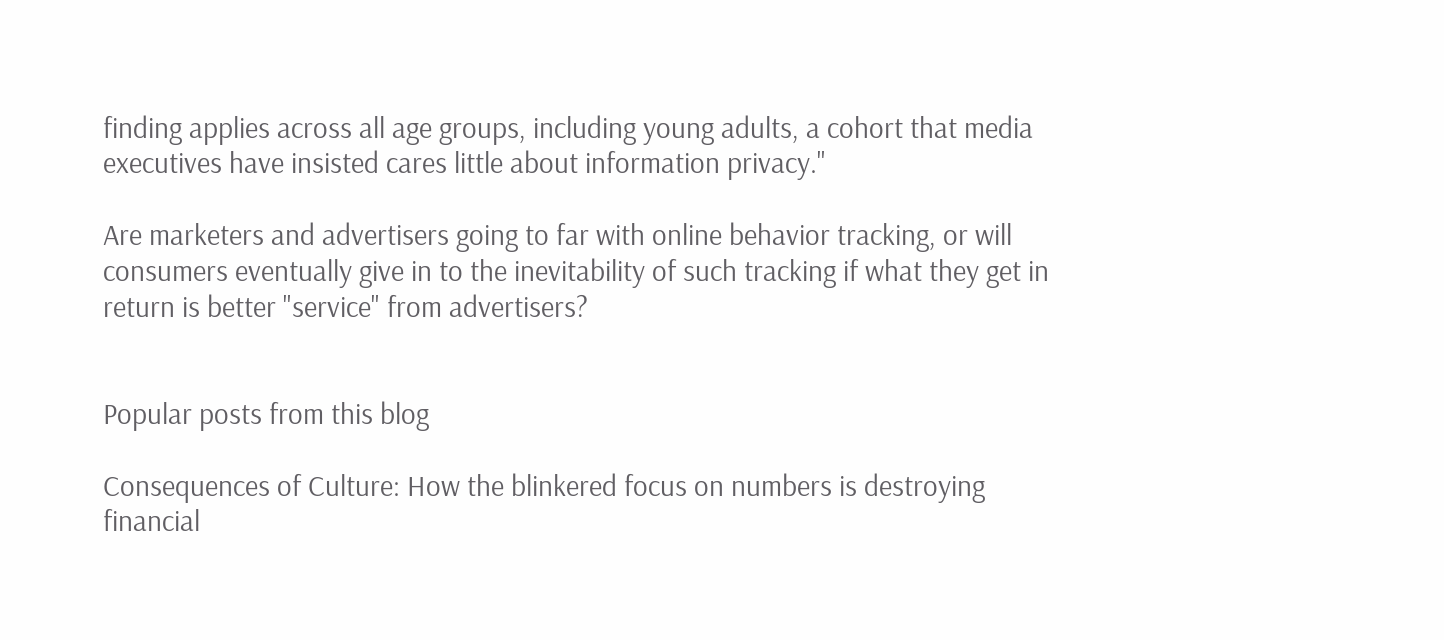finding applies across all age groups, including young adults, a cohort that media executives have insisted cares little about information privacy."

Are marketers and advertisers going to far with online behavior tracking, or will consumers eventually give in to the inevitability of such tracking if what they get in return is better "service" from advertisers?


Popular posts from this blog

Consequences of Culture: How the blinkered focus on numbers is destroying financial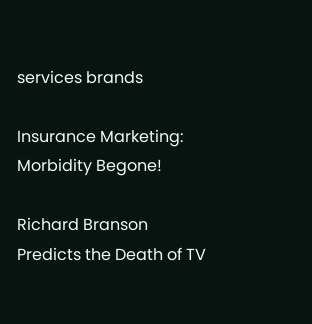services brands

Insurance Marketing: Morbidity Begone!

Richard Branson Predicts the Death of TV